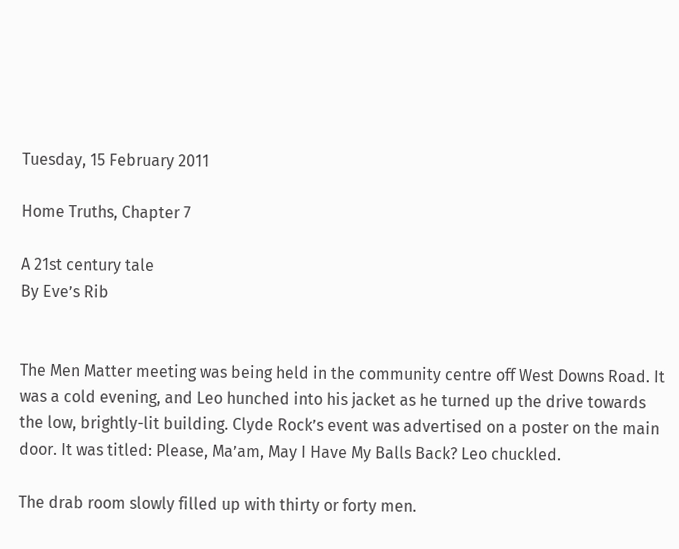Tuesday, 15 February 2011

Home Truths, Chapter 7

A 21st century tale
By Eve’s Rib


The Men Matter meeting was being held in the community centre off West Downs Road. It was a cold evening, and Leo hunched into his jacket as he turned up the drive towards the low, brightly-lit building. Clyde Rock’s event was advertised on a poster on the main door. It was titled: Please, Ma’am, May I Have My Balls Back? Leo chuckled.

The drab room slowly filled up with thirty or forty men.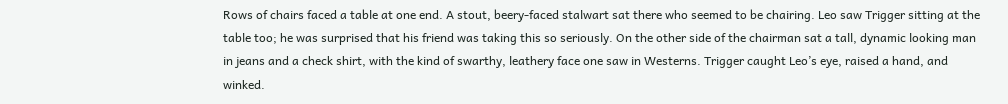Rows of chairs faced a table at one end. A stout, beery-faced stalwart sat there who seemed to be chairing. Leo saw Trigger sitting at the table too; he was surprised that his friend was taking this so seriously. On the other side of the chairman sat a tall, dynamic looking man in jeans and a check shirt, with the kind of swarthy, leathery face one saw in Westerns. Trigger caught Leo’s eye, raised a hand, and winked.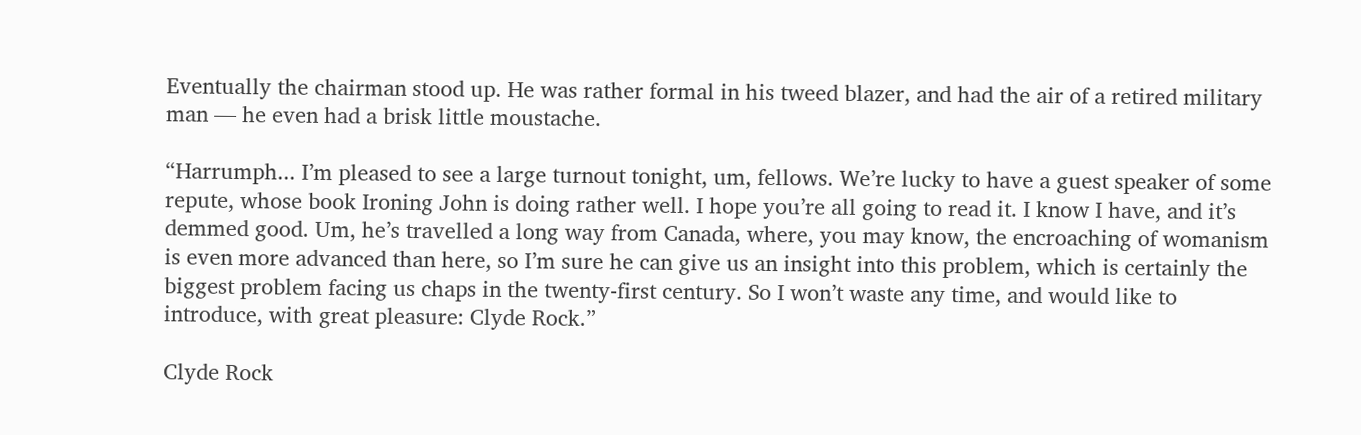Eventually the chairman stood up. He was rather formal in his tweed blazer, and had the air of a retired military man — he even had a brisk little moustache.

“Harrumph... I’m pleased to see a large turnout tonight, um, fellows. We’re lucky to have a guest speaker of some repute, whose book Ironing John is doing rather well. I hope you’re all going to read it. I know I have, and it’s demmed good. Um, he’s travelled a long way from Canada, where, you may know, the encroaching of womanism is even more advanced than here, so I’m sure he can give us an insight into this problem, which is certainly the biggest problem facing us chaps in the twenty-first century. So I won’t waste any time, and would like to introduce, with great pleasure: Clyde Rock.”

Clyde Rock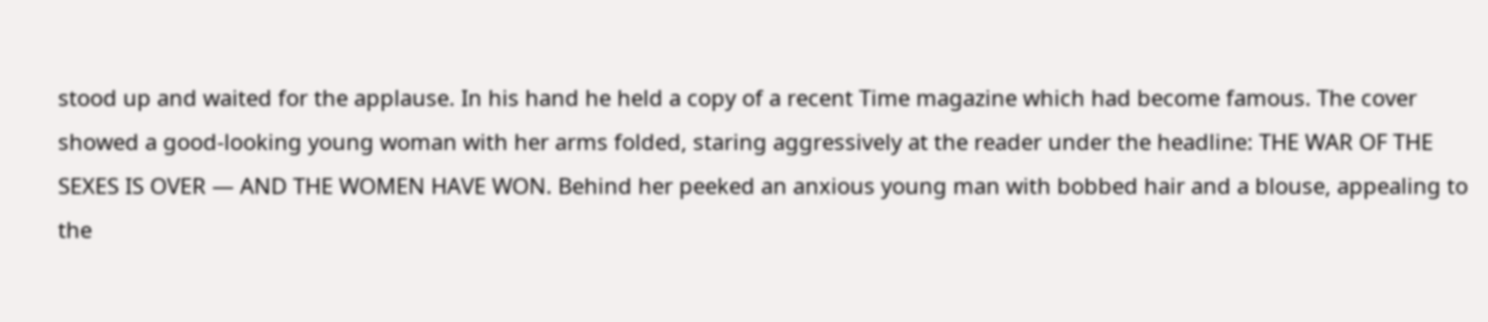stood up and waited for the applause. In his hand he held a copy of a recent Time magazine which had become famous. The cover showed a good-looking young woman with her arms folded, staring aggressively at the reader under the headline: THE WAR OF THE SEXES IS OVER — AND THE WOMEN HAVE WON. Behind her peeked an anxious young man with bobbed hair and a blouse, appealing to the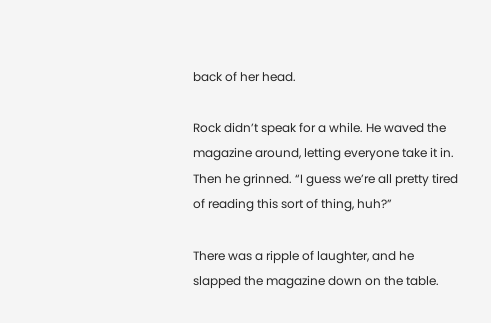back of her head.

Rock didn’t speak for a while. He waved the magazine around, letting everyone take it in. Then he grinned. “I guess we’re all pretty tired of reading this sort of thing, huh?”

There was a ripple of laughter, and he slapped the magazine down on the table.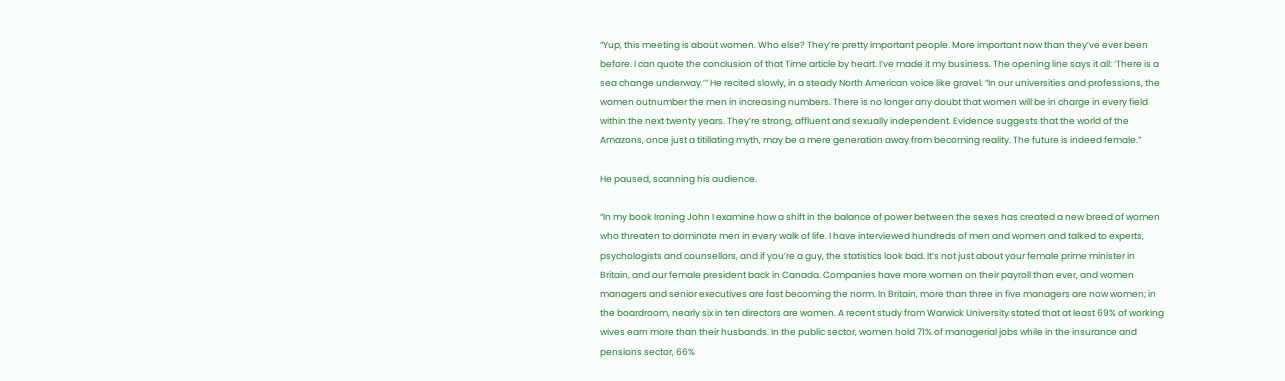“Yup, this meeting is about women. Who else? They’re pretty important people. More important now than they’ve ever been before. I can quote the conclusion of that Time article by heart. I’ve made it my business. The opening line says it all: ‘There is a sea change underway.’” He recited slowly, in a steady North American voice like gravel. “In our universities and professions, the women outnumber the men in increasing numbers. There is no longer any doubt that women will be in charge in every field within the next twenty years. They’re strong, affluent and sexually independent. Evidence suggests that the world of the Amazons, once just a titillating myth, may be a mere generation away from becoming reality. The future is indeed female.”

He paused, scanning his audience.

“In my book Ironing John I examine how a shift in the balance of power between the sexes has created a new breed of women who threaten to dominate men in every walk of life. I have interviewed hundreds of men and women and talked to experts, psychologists and counsellors, and if you’re a guy, the statistics look bad. It’s not just about your female prime minister in Britain, and our female president back in Canada. Companies have more women on their payroll than ever, and women managers and senior executives are fast becoming the norm. In Britain, more than three in five managers are now women; in the boardroom, nearly six in ten directors are women. A recent study from Warwick University stated that at least 69% of working wives earn more than their husbands. In the public sector, women hold 71% of managerial jobs while in the insurance and pensions sector, 66%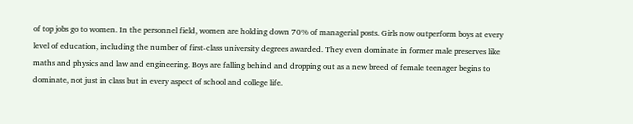of top jobs go to women. In the personnel field, women are holding down 70% of managerial posts. Girls now outperform boys at every level of education, including the number of first-class university degrees awarded. They even dominate in former male preserves like maths and physics and law and engineering. Boys are falling behind and dropping out as a new breed of female teenager begins to dominate, not just in class but in every aspect of school and college life.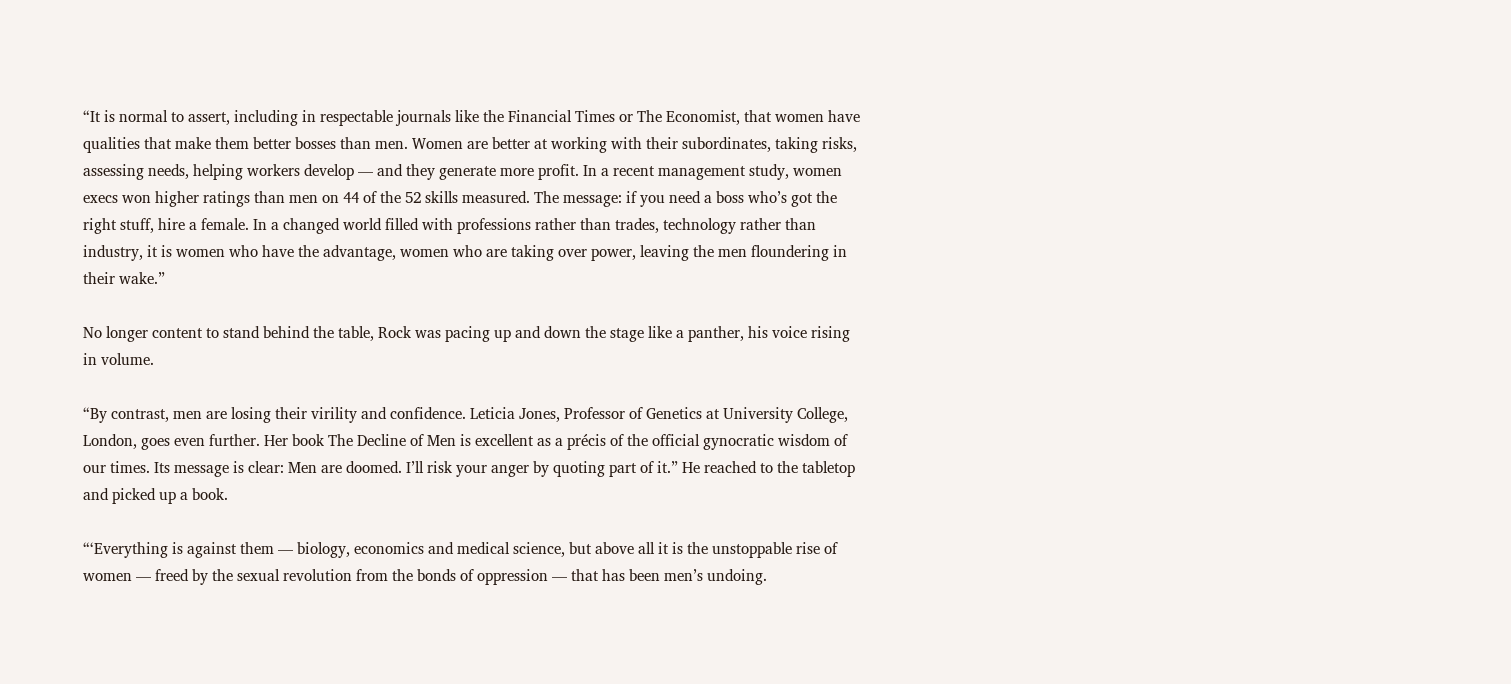“It is normal to assert, including in respectable journals like the Financial Times or The Economist, that women have qualities that make them better bosses than men. Women are better at working with their subordinates, taking risks, assessing needs, helping workers develop — and they generate more profit. In a recent management study, women execs won higher ratings than men on 44 of the 52 skills measured. The message: if you need a boss who’s got the right stuff, hire a female. In a changed world filled with professions rather than trades, technology rather than industry, it is women who have the advantage, women who are taking over power, leaving the men floundering in their wake.”

No longer content to stand behind the table, Rock was pacing up and down the stage like a panther, his voice rising in volume.

“By contrast, men are losing their virility and confidence. Leticia Jones, Professor of Genetics at University College, London, goes even further. Her book The Decline of Men is excellent as a précis of the official gynocratic wisdom of our times. Its message is clear: Men are doomed. I’ll risk your anger by quoting part of it.” He reached to the tabletop and picked up a book.

“‘Everything is against them — biology, economics and medical science, but above all it is the unstoppable rise of women — freed by the sexual revolution from the bonds of oppression — that has been men’s undoing.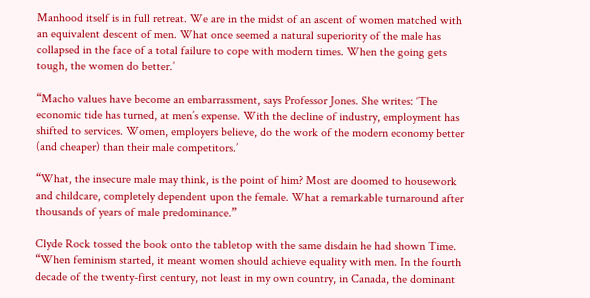Manhood itself is in full retreat. We are in the midst of an ascent of women matched with an equivalent descent of men. What once seemed a natural superiority of the male has collapsed in the face of a total failure to cope with modern times. When the going gets tough, the women do better.’

“Macho values have become an embarrassment, says Professor Jones. She writes: ‘The economic tide has turned, at men’s expense. With the decline of industry, employment has shifted to services. Women, employers believe, do the work of the modern economy better (and cheaper) than their male competitors.’

“What, the insecure male may think, is the point of him? Most are doomed to housework and childcare, completely dependent upon the female. What a remarkable turnaround after thousands of years of male predominance.”

Clyde Rock tossed the book onto the tabletop with the same disdain he had shown Time. “When feminism started, it meant women should achieve equality with men. In the fourth decade of the twenty-first century, not least in my own country, in Canada, the dominant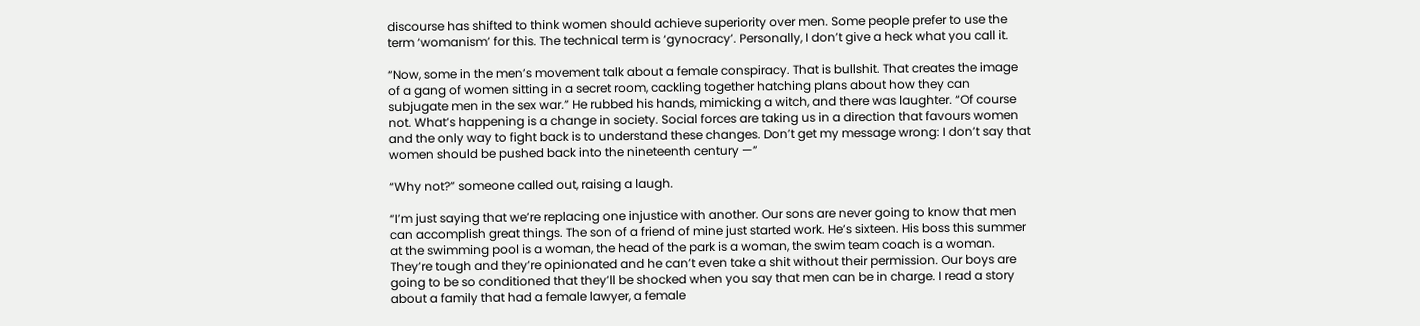discourse has shifted to think women should achieve superiority over men. Some people prefer to use the term ‘womanism’ for this. The technical term is ‘gynocracy’. Personally, I don’t give a heck what you call it.

“Now, some in the men’s movement talk about a female conspiracy. That is bullshit. That creates the image of a gang of women sitting in a secret room, cackling together hatching plans about how they can subjugate men in the sex war.” He rubbed his hands, mimicking a witch, and there was laughter. “Of course not. What’s happening is a change in society. Social forces are taking us in a direction that favours women and the only way to fight back is to understand these changes. Don’t get my message wrong: I don’t say that women should be pushed back into the nineteenth century —”

“Why not?” someone called out, raising a laugh.

“I’m just saying that we’re replacing one injustice with another. Our sons are never going to know that men can accomplish great things. The son of a friend of mine just started work. He’s sixteen. His boss this summer at the swimming pool is a woman, the head of the park is a woman, the swim team coach is a woman. They’re tough and they’re opinionated and he can’t even take a shit without their permission. Our boys are going to be so conditioned that they’ll be shocked when you say that men can be in charge. I read a story about a family that had a female lawyer, a female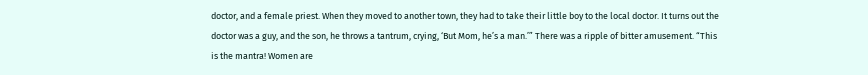doctor, and a female priest. When they moved to another town, they had to take their little boy to the local doctor. It turns out the doctor was a guy, and the son, he throws a tantrum, crying, ‘But Mom, he’s a man.’” There was a ripple of bitter amusement. “This is the mantra! Women are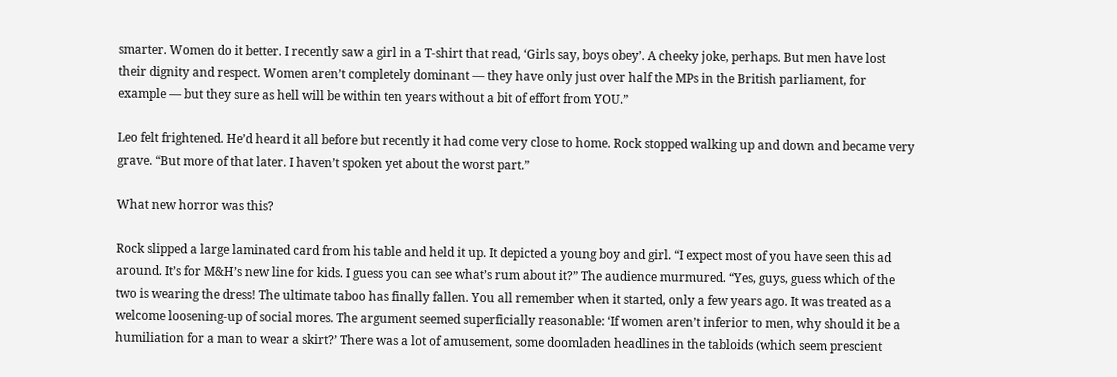smarter. Women do it better. I recently saw a girl in a T-shirt that read, ‘Girls say, boys obey’. A cheeky joke, perhaps. But men have lost their dignity and respect. Women aren’t completely dominant — they have only just over half the MPs in the British parliament, for example — but they sure as hell will be within ten years without a bit of effort from YOU.”

Leo felt frightened. He’d heard it all before but recently it had come very close to home. Rock stopped walking up and down and became very grave. “But more of that later. I haven’t spoken yet about the worst part.”

What new horror was this?

Rock slipped a large laminated card from his table and held it up. It depicted a young boy and girl. “I expect most of you have seen this ad around. It’s for M&H’s new line for kids. I guess you can see what’s rum about it?” The audience murmured. “Yes, guys, guess which of the two is wearing the dress! The ultimate taboo has finally fallen. You all remember when it started, only a few years ago. It was treated as a welcome loosening-up of social mores. The argument seemed superficially reasonable: ‘If women aren’t inferior to men, why should it be a humiliation for a man to wear a skirt?’ There was a lot of amusement, some doomladen headlines in the tabloids (which seem prescient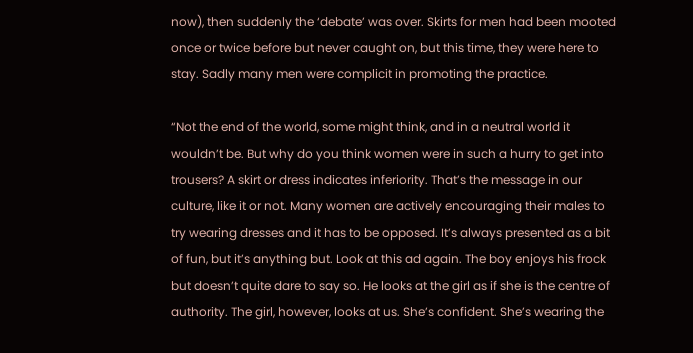now), then suddenly the ‘debate’ was over. Skirts for men had been mooted once or twice before but never caught on, but this time, they were here to stay. Sadly many men were complicit in promoting the practice.

“Not the end of the world, some might think, and in a neutral world it wouldn’t be. But why do you think women were in such a hurry to get into trousers? A skirt or dress indicates inferiority. That’s the message in our culture, like it or not. Many women are actively encouraging their males to try wearing dresses and it has to be opposed. It’s always presented as a bit of fun, but it’s anything but. Look at this ad again. The boy enjoys his frock but doesn’t quite dare to say so. He looks at the girl as if she is the centre of authority. The girl, however, looks at us. She’s confident. She’s wearing the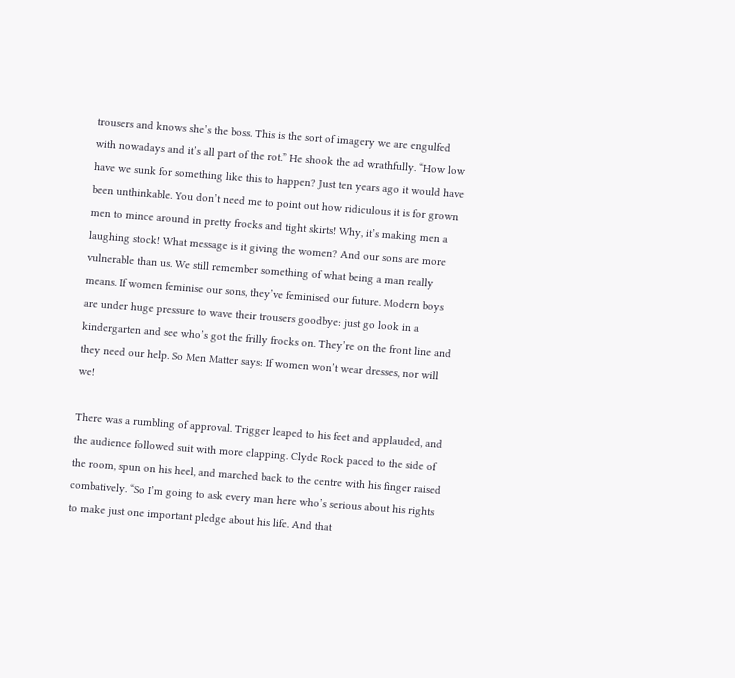trousers and knows she’s the boss. This is the sort of imagery we are engulfed with nowadays and it’s all part of the rot.” He shook the ad wrathfully. “How low have we sunk for something like this to happen? Just ten years ago it would have been unthinkable. You don’t need me to point out how ridiculous it is for grown men to mince around in pretty frocks and tight skirts! Why, it’s making men a laughing stock! What message is it giving the women? And our sons are more vulnerable than us. We still remember something of what being a man really means. If women feminise our sons, they’ve feminised our future. Modern boys are under huge pressure to wave their trousers goodbye: just go look in a kindergarten and see who’s got the frilly frocks on. They’re on the front line and they need our help. So Men Matter says: If women won’t wear dresses, nor will we!

There was a rumbling of approval. Trigger leaped to his feet and applauded, and the audience followed suit with more clapping. Clyde Rock paced to the side of the room, spun on his heel, and marched back to the centre with his finger raised combatively. “So I’m going to ask every man here who’s serious about his rights to make just one important pledge about his life. And that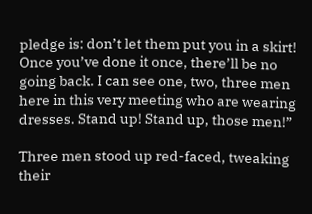pledge is: don’t let them put you in a skirt! Once you’ve done it once, there’ll be no going back. I can see one, two, three men here in this very meeting who are wearing dresses. Stand up! Stand up, those men!”

Three men stood up red-faced, tweaking their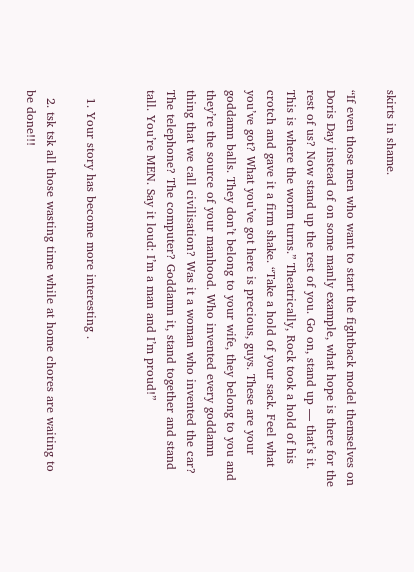skirts in shame.

“If even those men who want to start the fightback model themselves on Doris Day instead of on some manly example, what hope is there for the rest of us? Now stand up the rest of you. Go on, stand up — that’s it. This is where the worm turns.” Theatrically, Rock took a hold of his crotch and gave it a firm shake. “Take a hold of your sack. Feel what you’ve got? What you’ve got here is precious, guys. These are your goddamn balls. They don’t belong to your wife, they belong to you and they’re the source of your manhood. Who invented every goddamn thing that we call civilisation? Was it a woman who invented the car? The telephone? The computer? Goddamn it, stand together and stand tall. You’re MEN. Say it loud: I’m a man and I’m proud!”


  1. Your story has become more interesting .

  2. tsk tsk all those wasting time while at home chores are waiting to be done!!!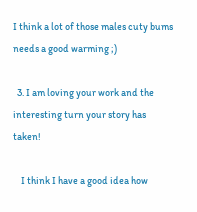I think a lot of those males cuty bums needs a good warming ;)

  3. I am loving your work and the interesting turn your story has taken!

    I think I have a good idea how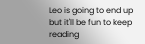Leo is going to end up but it'll be fun to keep reading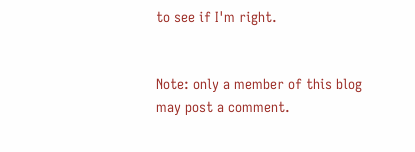to see if I'm right.


Note: only a member of this blog may post a comment.